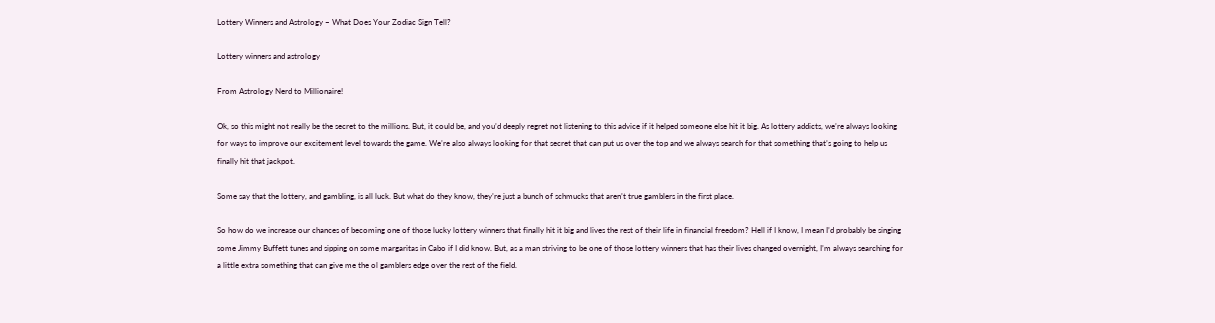Lottery Winners and Astrology – What Does Your Zodiac Sign Tell?

Lottery winners and astrology

From Astrology Nerd to Millionaire!

Ok, so this might not really be the secret to the millions. But, it could be, and you’d deeply regret not listening to this advice if it helped someone else hit it big. As lottery addicts, we’re always looking for ways to improve our excitement level towards the game. We’re also always looking for that secret that can put us over the top and we always search for that something that’s going to help us finally hit that jackpot.

Some say that the lottery, and gambling, is all luck. But what do they know, they’re just a bunch of schmucks that aren’t true gamblers in the first place.

So how do we increase our chances of becoming one of those lucky lottery winners that finally hit it big and lives the rest of their life in financial freedom? Hell if I know, I mean I’d probably be singing some Jimmy Buffett tunes and sipping on some margaritas in Cabo if I did know. But, as a man striving to be one of those lottery winners that has their lives changed overnight, I’m always searching for a little extra something that can give me the ol gamblers edge over the rest of the field.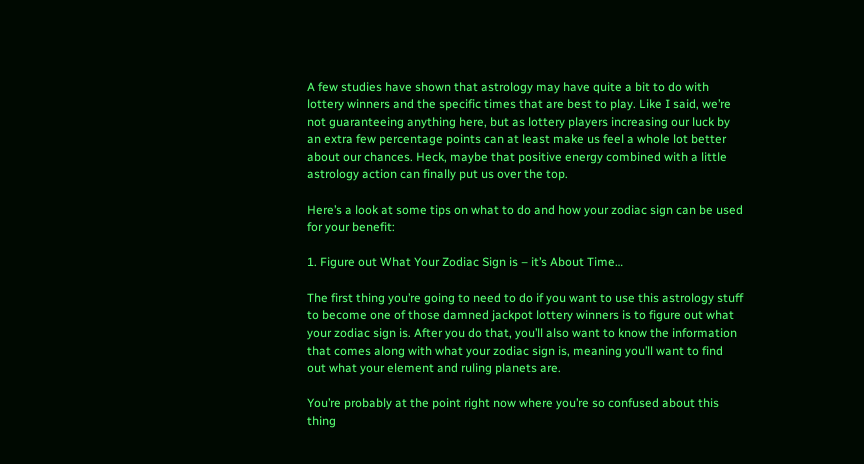A few studies have shown that astrology may have quite a bit to do with lottery winners and the specific times that are best to play. Like I said, we’re not guaranteeing anything here, but as lottery players increasing our luck by an extra few percentage points can at least make us feel a whole lot better about our chances. Heck, maybe that positive energy combined with a little astrology action can finally put us over the top.

Here’s a look at some tips on what to do and how your zodiac sign can be used for your benefit:

1. Figure out What Your Zodiac Sign is – it’s About Time…

The first thing you’re going to need to do if you want to use this astrology stuff to become one of those damned jackpot lottery winners is to figure out what your zodiac sign is. After you do that, you’ll also want to know the information that comes along with what your zodiac sign is, meaning you’ll want to find out what your element and ruling planets are.

You’re probably at the point right now where you’re so confused about this thing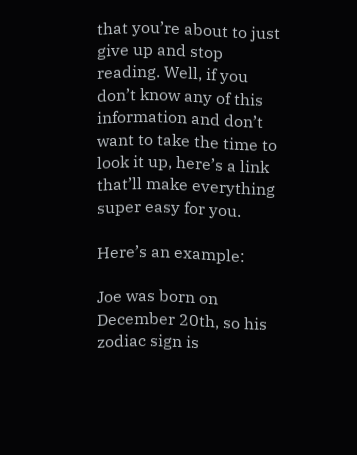that you’re about to just give up and stop reading. Well, if you don’t know any of this information and don’t want to take the time to look it up, here’s a link that’ll make everything super easy for you.

Here’s an example:

Joe was born on December 20th, so his zodiac sign is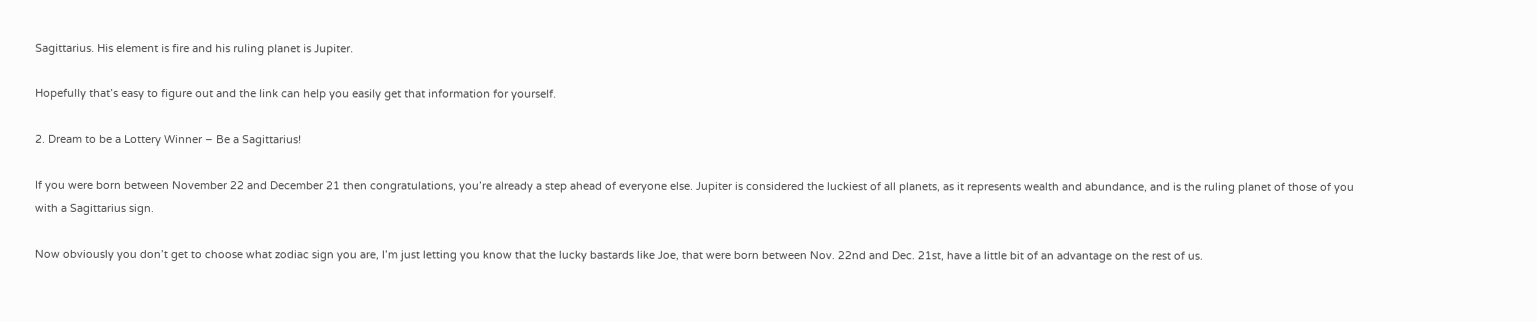Sagittarius. His element is fire and his ruling planet is Jupiter.

Hopefully that’s easy to figure out and the link can help you easily get that information for yourself.

2. Dream to be a Lottery Winner – Be a Sagittarius!

If you were born between November 22 and December 21 then congratulations, you’re already a step ahead of everyone else. Jupiter is considered the luckiest of all planets, as it represents wealth and abundance, and is the ruling planet of those of you with a Sagittarius sign.

Now obviously you don’t get to choose what zodiac sign you are, I’m just letting you know that the lucky bastards like Joe, that were born between Nov. 22nd and Dec. 21st, have a little bit of an advantage on the rest of us.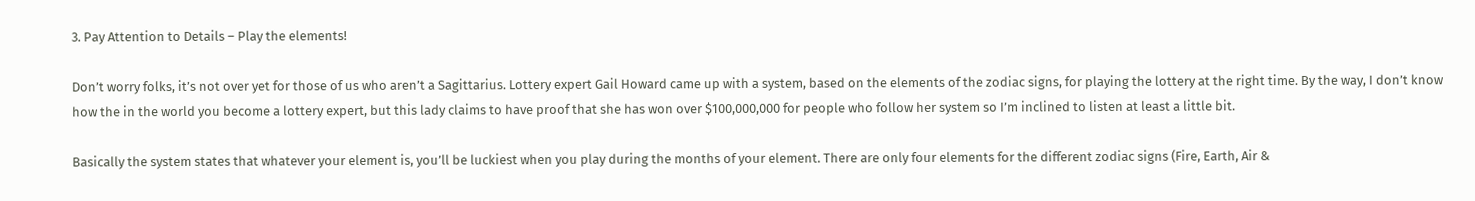3. Pay Attention to Details – Play the elements!

Don’t worry folks, it’s not over yet for those of us who aren’t a Sagittarius. Lottery expert Gail Howard came up with a system, based on the elements of the zodiac signs, for playing the lottery at the right time. By the way, I don’t know how the in the world you become a lottery expert, but this lady claims to have proof that she has won over $100,000,000 for people who follow her system so I’m inclined to listen at least a little bit.

Basically the system states that whatever your element is, you’ll be luckiest when you play during the months of your element. There are only four elements for the different zodiac signs (Fire, Earth, Air &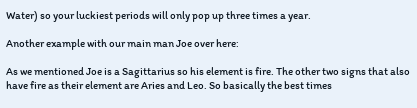Water) so your luckiest periods will only pop up three times a year.

Another example with our main man Joe over here:

As we mentioned Joe is a Sagittarius so his element is fire. The other two signs that also have fire as their element are Aries and Leo. So basically the best times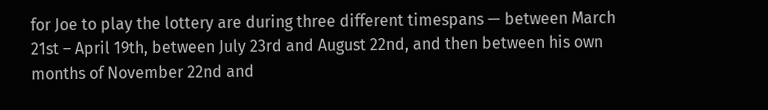for Joe to play the lottery are during three different timespans — between March 21st – April 19th, between July 23rd and August 22nd, and then between his own months of November 22nd and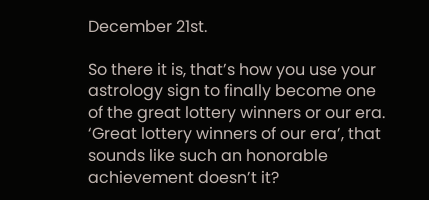December 21st.

So there it is, that’s how you use your astrology sign to finally become one of the great lottery winners or our era. ‘Great lottery winners of our era’, that sounds like such an honorable achievement doesn’t it?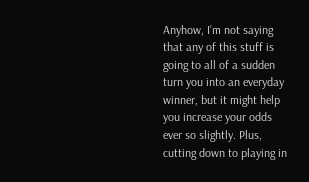Anyhow, I’m not saying that any of this stuff is going to all of a sudden turn you into an everyday winner, but it might help you increase your odds ever so slightly. Plus, cutting down to playing in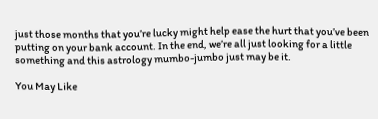just those months that you’re lucky might help ease the hurt that you’ve been putting on your bank account. In the end, we’re all just looking for a little something and this astrology mumbo-jumbo just may be it.

You May Like